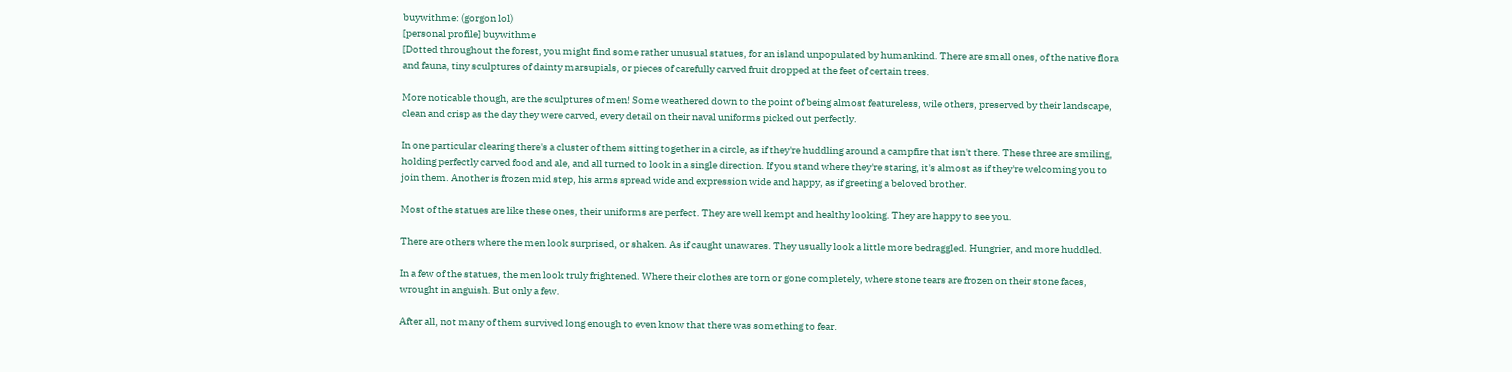buywithme: (gorgon lol)
[personal profile] buywithme
[Dotted throughout the forest, you might find some rather unusual statues, for an island unpopulated by humankind. There are small ones, of the native flora and fauna, tiny sculptures of dainty marsupials, or pieces of carefully carved fruit dropped at the feet of certain trees.

More noticable though, are the sculptures of men! Some weathered down to the point of being almost featureless, wile others, preserved by their landscape, clean and crisp as the day they were carved, every detail on their naval uniforms picked out perfectly.

In one particular clearing there's a cluster of them sitting together in a circle, as if they're huddling around a campfire that isn't there. These three are smiling, holding perfectly carved food and ale, and all turned to look in a single direction. If you stand where they're staring, it's almost as if they're welcoming you to join them. Another is frozen mid step, his arms spread wide and expression wide and happy, as if greeting a beloved brother.

Most of the statues are like these ones, their uniforms are perfect. They are well kempt and healthy looking. They are happy to see you.

There are others where the men look surprised, or shaken. As if caught unawares. They usually look a little more bedraggled. Hungrier, and more huddled.

In a few of the statues, the men look truly frightened. Where their clothes are torn or gone completely, where stone tears are frozen on their stone faces, wrought in anguish. But only a few.

After all, not many of them survived long enough to even know that there was something to fear.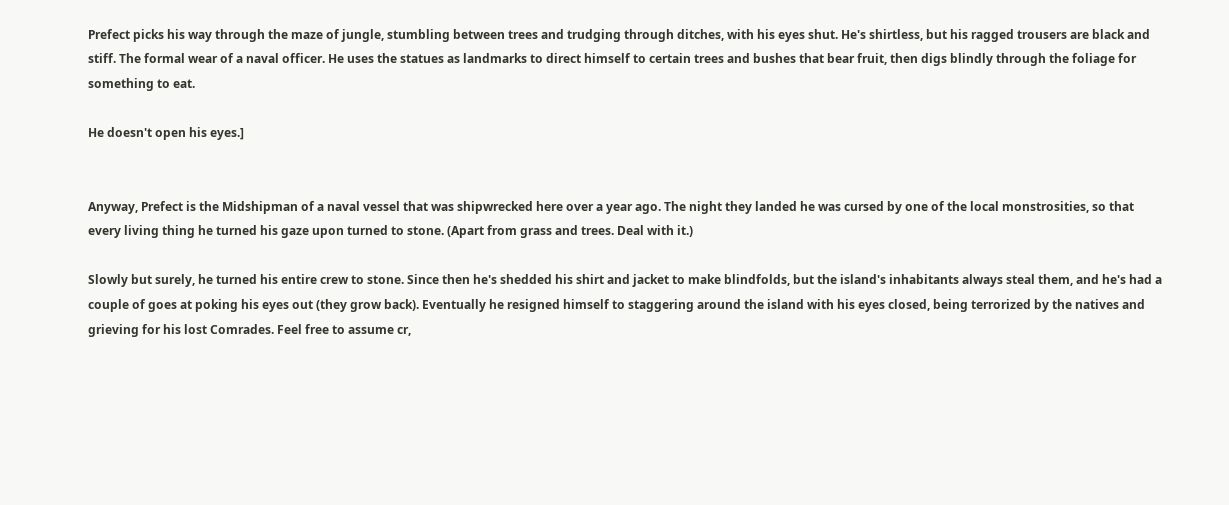Prefect picks his way through the maze of jungle, stumbling between trees and trudging through ditches, with his eyes shut. He's shirtless, but his ragged trousers are black and stiff. The formal wear of a naval officer. He uses the statues as landmarks to direct himself to certain trees and bushes that bear fruit, then digs blindly through the foliage for something to eat.

He doesn't open his eyes.]


Anyway, Prefect is the Midshipman of a naval vessel that was shipwrecked here over a year ago. The night they landed he was cursed by one of the local monstrosities, so that every living thing he turned his gaze upon turned to stone. (Apart from grass and trees. Deal with it.)

Slowly but surely, he turned his entire crew to stone. Since then he's shedded his shirt and jacket to make blindfolds, but the island's inhabitants always steal them, and he's had a couple of goes at poking his eyes out (they grow back). Eventually he resigned himself to staggering around the island with his eyes closed, being terrorized by the natives and grieving for his lost Comrades. Feel free to assume cr,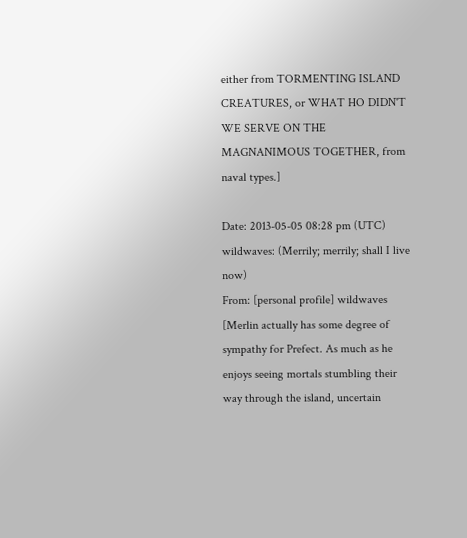either from TORMENTING ISLAND CREATURES, or WHAT HO DIDN'T WE SERVE ON THE MAGNANIMOUS TOGETHER, from naval types.]

Date: 2013-05-05 08:28 pm (UTC)
wildwaves: (Merrily; merrily; shall I live now)
From: [personal profile] wildwaves
[Merlin actually has some degree of sympathy for Prefect. As much as he enjoys seeing mortals stumbling their way through the island, uncertain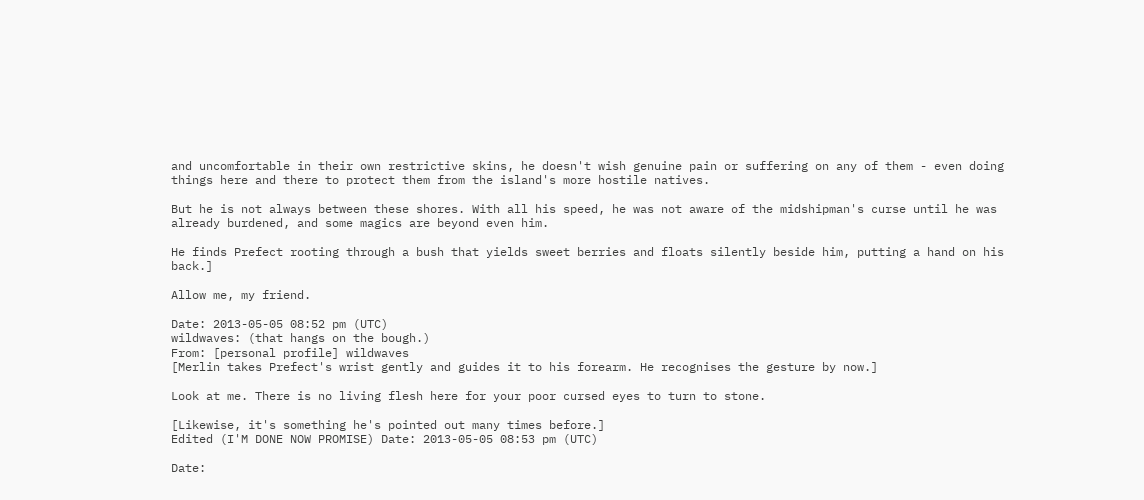and uncomfortable in their own restrictive skins, he doesn't wish genuine pain or suffering on any of them - even doing things here and there to protect them from the island's more hostile natives.

But he is not always between these shores. With all his speed, he was not aware of the midshipman's curse until he was already burdened, and some magics are beyond even him.

He finds Prefect rooting through a bush that yields sweet berries and floats silently beside him, putting a hand on his back.]

Allow me, my friend.

Date: 2013-05-05 08:52 pm (UTC)
wildwaves: (that hangs on the bough.)
From: [personal profile] wildwaves
[Merlin takes Prefect's wrist gently and guides it to his forearm. He recognises the gesture by now.]

Look at me. There is no living flesh here for your poor cursed eyes to turn to stone.

[Likewise, it's something he's pointed out many times before.]
Edited (I'M DONE NOW PROMISE) Date: 2013-05-05 08:53 pm (UTC)

Date: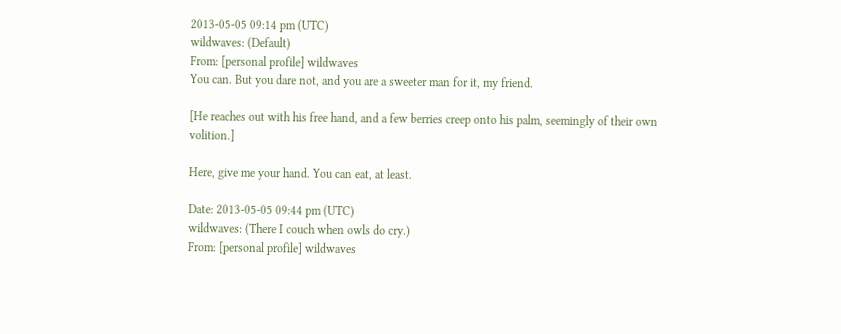2013-05-05 09:14 pm (UTC)
wildwaves: (Default)
From: [personal profile] wildwaves
You can. But you dare not, and you are a sweeter man for it, my friend.

[He reaches out with his free hand, and a few berries creep onto his palm, seemingly of their own volition.]

Here, give me your hand. You can eat, at least.

Date: 2013-05-05 09:44 pm (UTC)
wildwaves: (There I couch when owls do cry.)
From: [personal profile] wildwaves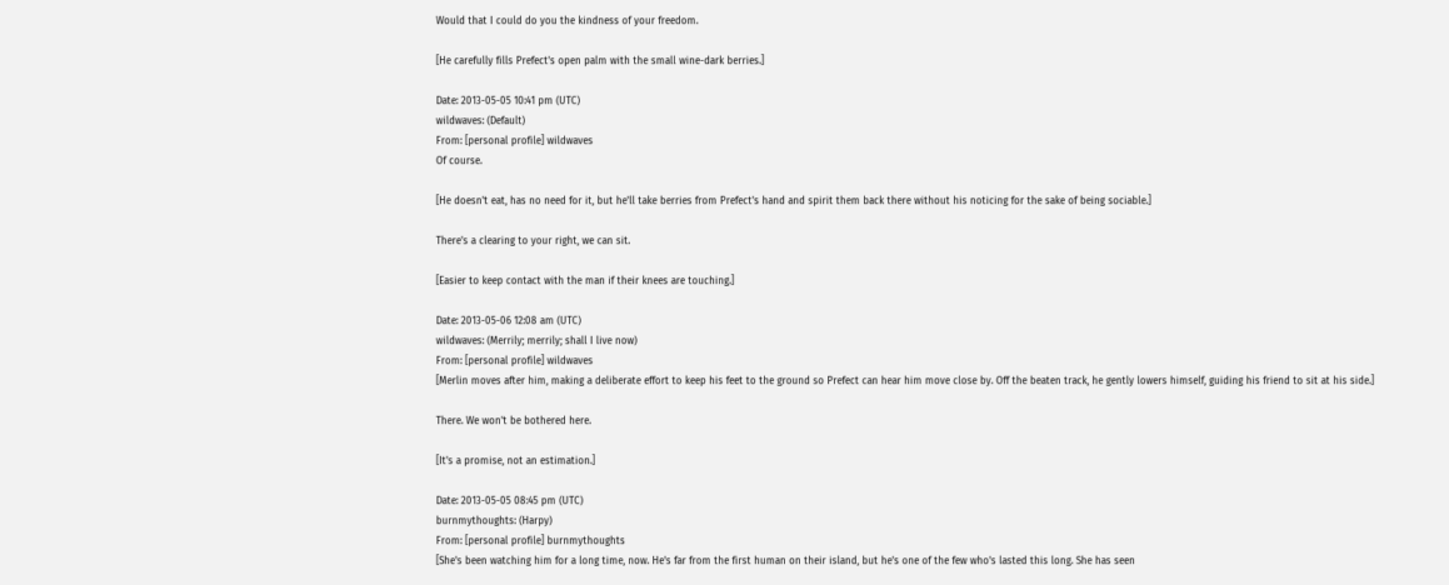Would that I could do you the kindness of your freedom.

[He carefully fills Prefect's open palm with the small wine-dark berries.]

Date: 2013-05-05 10:41 pm (UTC)
wildwaves: (Default)
From: [personal profile] wildwaves
Of course.

[He doesn't eat, has no need for it, but he'll take berries from Prefect's hand and spirit them back there without his noticing for the sake of being sociable.]

There's a clearing to your right, we can sit.

[Easier to keep contact with the man if their knees are touching.]

Date: 2013-05-06 12:08 am (UTC)
wildwaves: (Merrily; merrily; shall I live now)
From: [personal profile] wildwaves
[Merlin moves after him, making a deliberate effort to keep his feet to the ground so Prefect can hear him move close by. Off the beaten track, he gently lowers himself, guiding his friend to sit at his side.]

There. We won't be bothered here.

[It's a promise, not an estimation.]

Date: 2013-05-05 08:45 pm (UTC)
burnmythoughts: (Harpy)
From: [personal profile] burnmythoughts
[She's been watching him for a long time, now. He's far from the first human on their island, but he's one of the few who's lasted this long. She has seen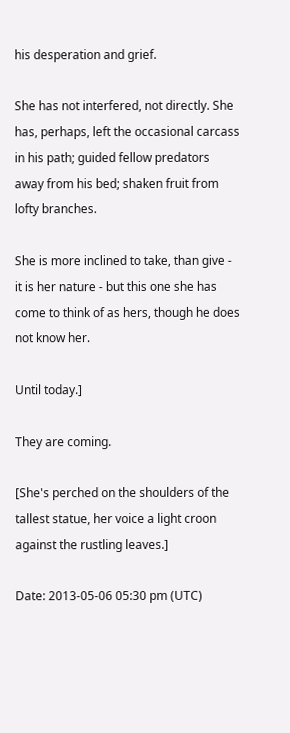his desperation and grief.

She has not interfered, not directly. She has, perhaps, left the occasional carcass in his path; guided fellow predators away from his bed; shaken fruit from lofty branches.

She is more inclined to take, than give - it is her nature - but this one she has come to think of as hers, though he does not know her.

Until today.]

They are coming.

[She's perched on the shoulders of the tallest statue, her voice a light croon against the rustling leaves.]

Date: 2013-05-06 05:30 pm (UTC)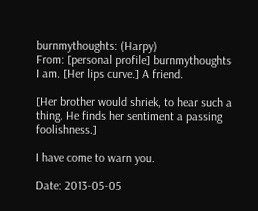burnmythoughts: (Harpy)
From: [personal profile] burnmythoughts
I am. [Her lips curve.] A friend.

[Her brother would shriek, to hear such a thing. He finds her sentiment a passing foolishness.]

I have come to warn you.

Date: 2013-05-05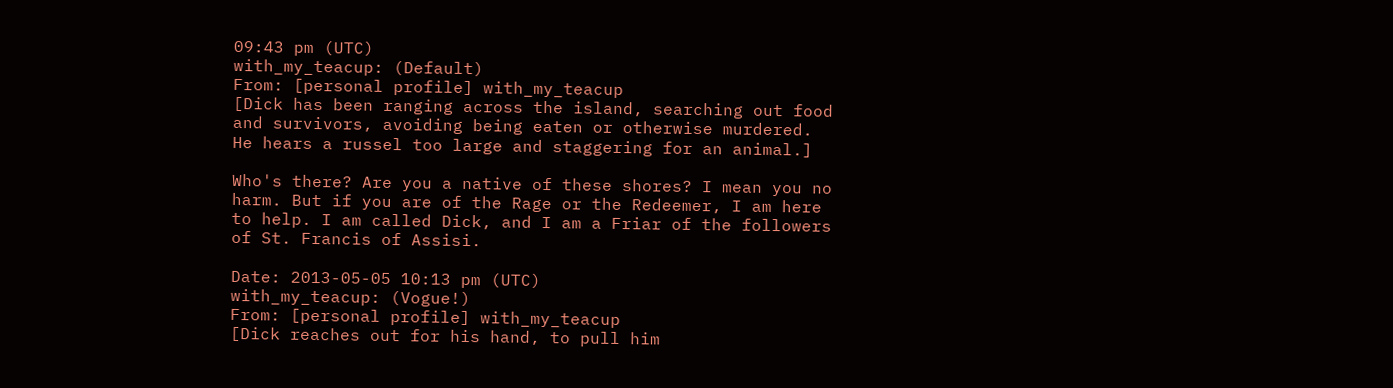09:43 pm (UTC)
with_my_teacup: (Default)
From: [personal profile] with_my_teacup
[Dick has been ranging across the island, searching out food and survivors, avoiding being eaten or otherwise murdered. He hears a russel too large and staggering for an animal.]

Who's there? Are you a native of these shores? I mean you no harm. But if you are of the Rage or the Redeemer, I am here to help. I am called Dick, and I am a Friar of the followers of St. Francis of Assisi.

Date: 2013-05-05 10:13 pm (UTC)
with_my_teacup: (Vogue!)
From: [personal profile] with_my_teacup
[Dick reaches out for his hand, to pull him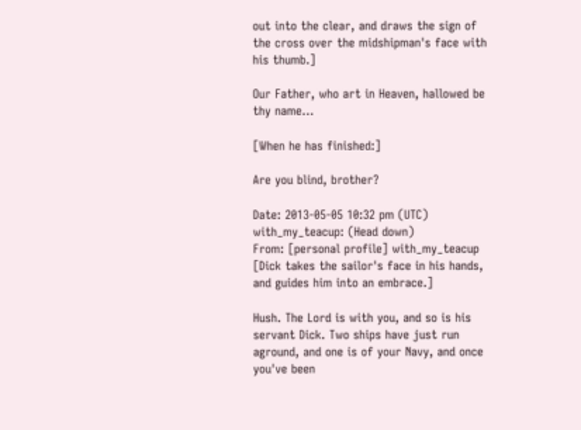out into the clear, and draws the sign of the cross over the midshipman's face with his thumb.]

Our Father, who art in Heaven, hallowed be thy name...

[When he has finished:]

Are you blind, brother?

Date: 2013-05-05 10:32 pm (UTC)
with_my_teacup: (Head down)
From: [personal profile] with_my_teacup
[Dick takes the sailor's face in his hands, and guides him into an embrace.]

Hush. The Lord is with you, and so is his servant Dick. Two ships have just run aground, and one is of your Navy, and once you've been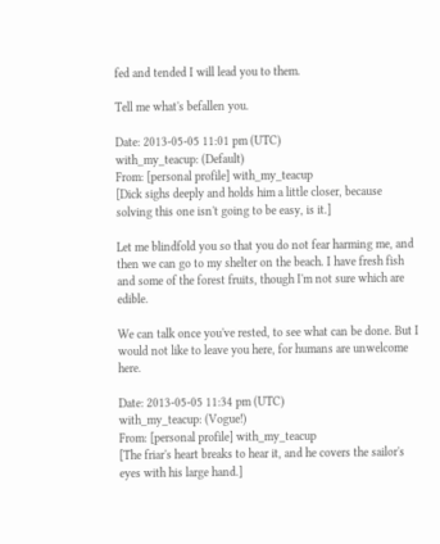fed and tended I will lead you to them.

Tell me what's befallen you.

Date: 2013-05-05 11:01 pm (UTC)
with_my_teacup: (Default)
From: [personal profile] with_my_teacup
[Dick sighs deeply and holds him a little closer, because solving this one isn't going to be easy, is it.]

Let me blindfold you so that you do not fear harming me, and then we can go to my shelter on the beach. I have fresh fish and some of the forest fruits, though I'm not sure which are edible.

We can talk once you've rested, to see what can be done. But I would not like to leave you here, for humans are unwelcome here.

Date: 2013-05-05 11:34 pm (UTC)
with_my_teacup: (Vogue!)
From: [personal profile] with_my_teacup
[The friar's heart breaks to hear it, and he covers the sailor's eyes with his large hand.]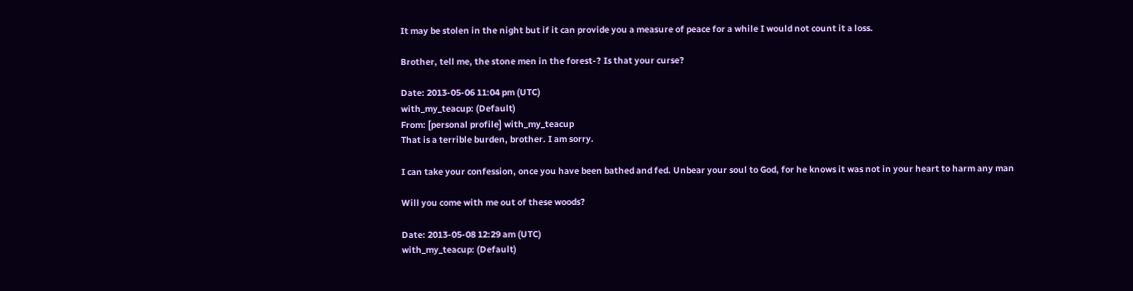It may be stolen in the night but if it can provide you a measure of peace for a while I would not count it a loss.

Brother, tell me, the stone men in the forest-? Is that your curse?

Date: 2013-05-06 11:04 pm (UTC)
with_my_teacup: (Default)
From: [personal profile] with_my_teacup
That is a terrible burden, brother. I am sorry.

I can take your confession, once you have been bathed and fed. Unbear your soul to God, for he knows it was not in your heart to harm any man

Will you come with me out of these woods?

Date: 2013-05-08 12:29 am (UTC)
with_my_teacup: (Default)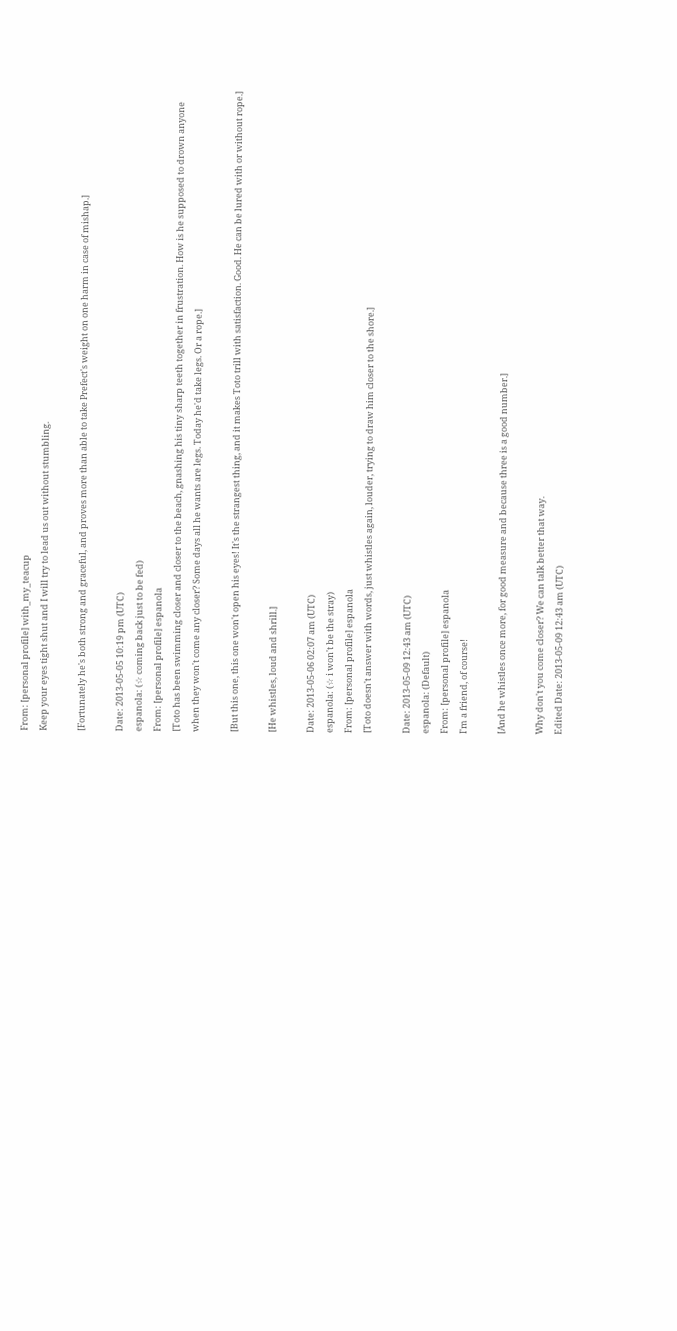From: [personal profile] with_my_teacup
Keep your eyes tight shut and I will try to lead us out without stumbling.

[Fortunately he's both strong and graceful, and proves more than able to take Prefect's weight on one harm in case of mishap.]

Date: 2013-05-05 10:19 pm (UTC)
espanola: (☆ coming back just to be fed)
From: [personal profile] espanola
[Toto has been swimming closer and closer to the beach, gnashing his tiny sharp teeth together in frustration. How is he supposed to drown anyone when they won't come any closer? Some days all he wants are legs. Today he'd take legs. Or a rope.]

[But this one, this one won't open his eyes! It's the strangest thing, and it makes Toto trill with satisfaction. Good. He can be lured with or without rope.]

[He whistles, loud and shrill.]

Date: 2013-05-06 02:07 am (UTC)
espanola: (☆ i won't be the stray)
From: [personal profile] espanola
[Toto doesn't answer with words, just whistles again, louder, trying to draw him closer to the shore.]

Date: 2013-05-09 12:43 am (UTC)
espanola: (Default)
From: [personal profile] espanola
I'm a friend, of course!

[And he whistles once more, for good measure and because three is a good number.]

Why don't you come closer? We can talk better that way.
Edited Date: 2013-05-09 12:43 am (UTC)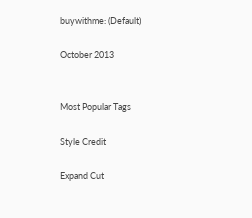buywithme: (Default)

October 2013


Most Popular Tags

Style Credit

Expand Cut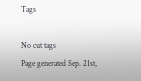Tags

No cut tags
Page generated Sep. 21st,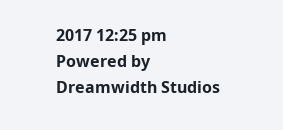2017 12:25 pm
Powered by Dreamwidth Studios